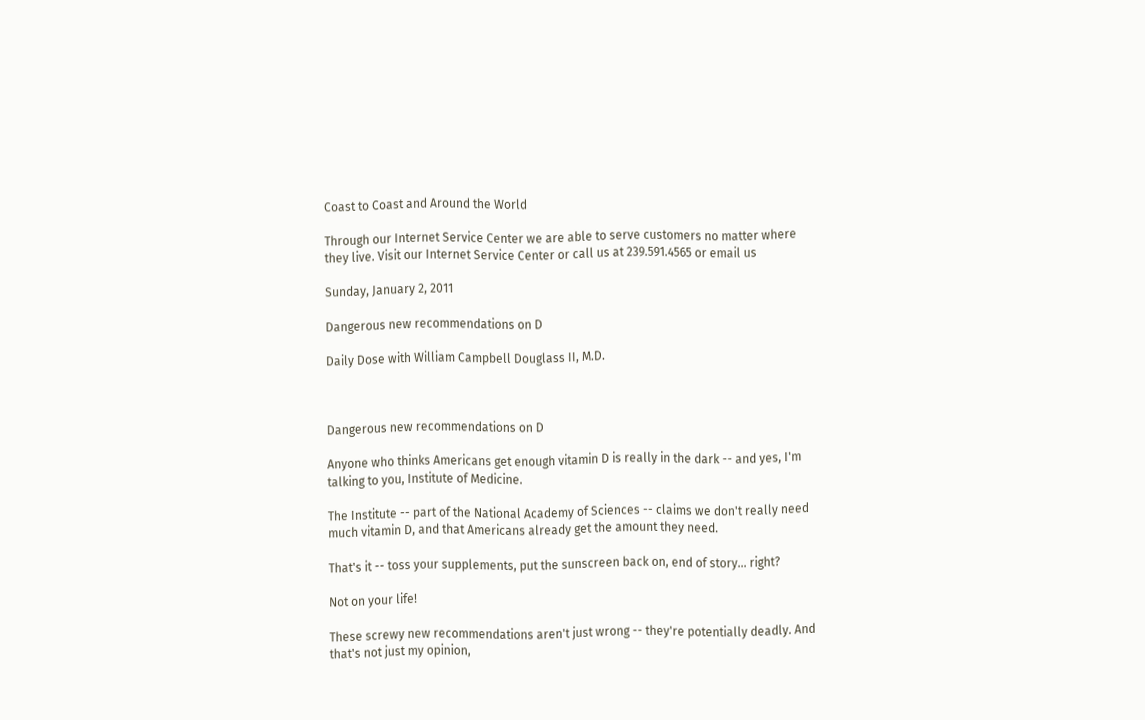Coast to Coast and Around the World

Through our Internet Service Center we are able to serve customers no matter where they live. Visit our Internet Service Center or call us at 239.591.4565 or email us

Sunday, January 2, 2011

Dangerous new recommendations on D

Daily Dose with William Campbell Douglass II, M.D.



Dangerous new recommendations on D

Anyone who thinks Americans get enough vitamin D is really in the dark -- and yes, I'm talking to you, Institute of Medicine.

The Institute -- part of the National Academy of Sciences -- claims we don't really need much vitamin D, and that Americans already get the amount they need.

That's it -- toss your supplements, put the sunscreen back on, end of story... right?

Not on your life!

These screwy new recommendations aren't just wrong -- they're potentially deadly. And that's not just my opinion,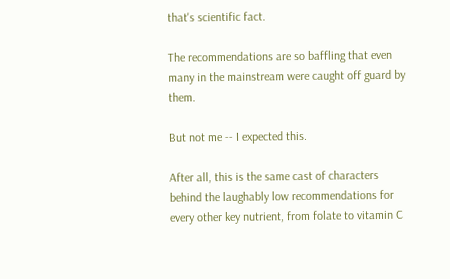that's scientific fact.

The recommendations are so baffling that even many in the mainstream were caught off guard by them.

But not me -- I expected this.

After all, this is the same cast of characters behind the laughably low recommendations for every other key nutrient, from folate to vitamin C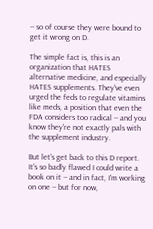-- so of course they were bound to get it wrong on D.

The simple fact is, this is an organization that HATES alternative medicine, and especially HATES supplements. They've even urged the feds to regulate vitamins like meds, a position that even the FDA considers too radical -- and you know they're not exactly pals with the supplement industry.

But let's get back to this D report. It's so badly flawed I could write a book on it -- and in fact, I'm working on one -- but for now,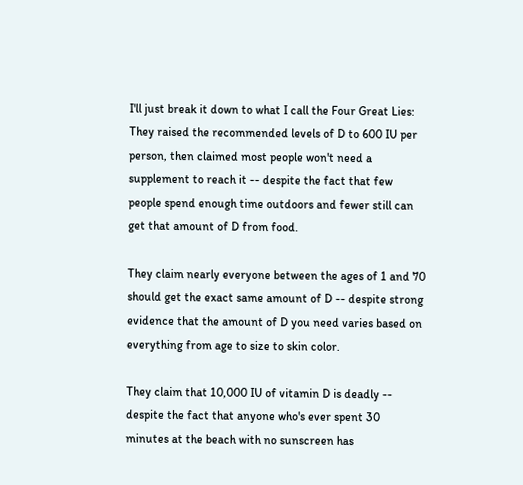I'll just break it down to what I call the Four Great Lies:
They raised the recommended levels of D to 600 IU per person, then claimed most people won't need a supplement to reach it -- despite the fact that few people spend enough time outdoors and fewer still can get that amount of D from food.

They claim nearly everyone between the ages of 1 and 70 should get the exact same amount of D -- despite strong evidence that the amount of D you need varies based on everything from age to size to skin color.

They claim that 10,000 IU of vitamin D is deadly -- despite the fact that anyone who's ever spent 30 minutes at the beach with no sunscreen has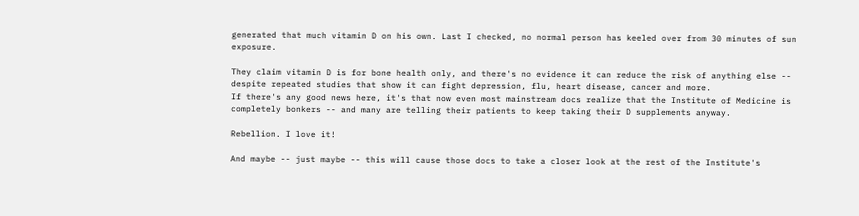generated that much vitamin D on his own. Last I checked, no normal person has keeled over from 30 minutes of sun exposure.

They claim vitamin D is for bone health only, and there's no evidence it can reduce the risk of anything else -- despite repeated studies that show it can fight depression, flu, heart disease, cancer and more.
If there's any good news here, it's that now even most mainstream docs realize that the Institute of Medicine is completely bonkers -- and many are telling their patients to keep taking their D supplements anyway.

Rebellion. I love it!

And maybe -- just maybe -- this will cause those docs to take a closer look at the rest of the Institute's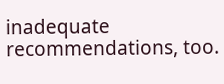inadequate recommendations, too.